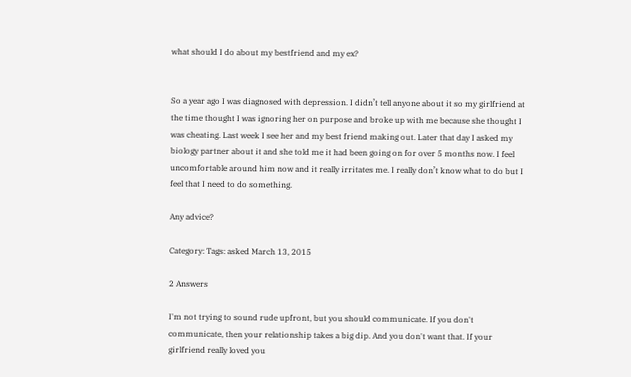what should I do about my bestfriend and my ex?


So a year ago I was diagnosed with depression. I didn’t tell anyone about it so my girlfriend at the time thought I was ignoring her on purpose and broke up with me because she thought I was cheating. Last week I see her and my best friend making out. Later that day I asked my biology partner about it and she told me it had been going on for over 5 months now. I feel uncomfortable around him now and it really irritates me. I really don’t know what to do but I feel that I need to do something.

Any advice?

Category: Tags: asked March 13, 2015

2 Answers

I'm not trying to sound rude upfront, but you should communicate. If you don't communicate, then your relationship takes a big dip. And you don't want that. If your girlfriend really loved you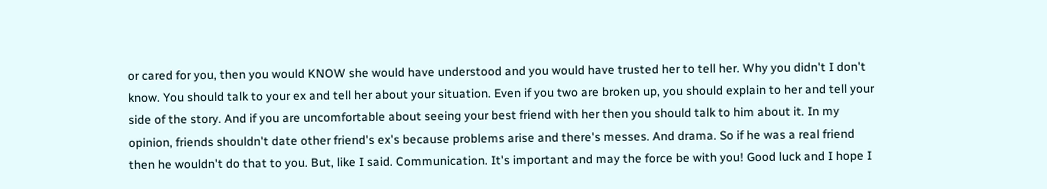or cared for you, then you would KNOW she would have understood and you would have trusted her to tell her. Why you didn't I don't know. You should talk to your ex and tell her about your situation. Even if you two are broken up, you should explain to her and tell your side of the story. And if you are uncomfortable about seeing your best friend with her then you should talk to him about it. In my opinion, friends shouldn't date other friend's ex's because problems arise and there's messes. And drama. So if he was a real friend then he wouldn't do that to you. But, like I said. Communication. It's important and may the force be with you! Good luck and I hope I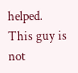helped.
This guy is not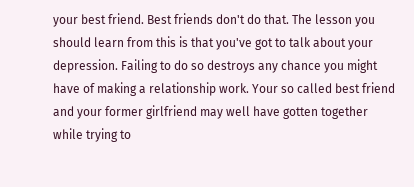your best friend. Best friends don't do that. The lesson you should learn from this is that you've got to talk about your depression. Failing to do so destroys any chance you might have of making a relationship work. Your so called best friend and your former girlfriend may well have gotten together while trying to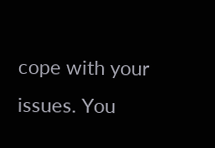cope with your issues. You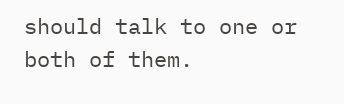should talk to one or both of them.